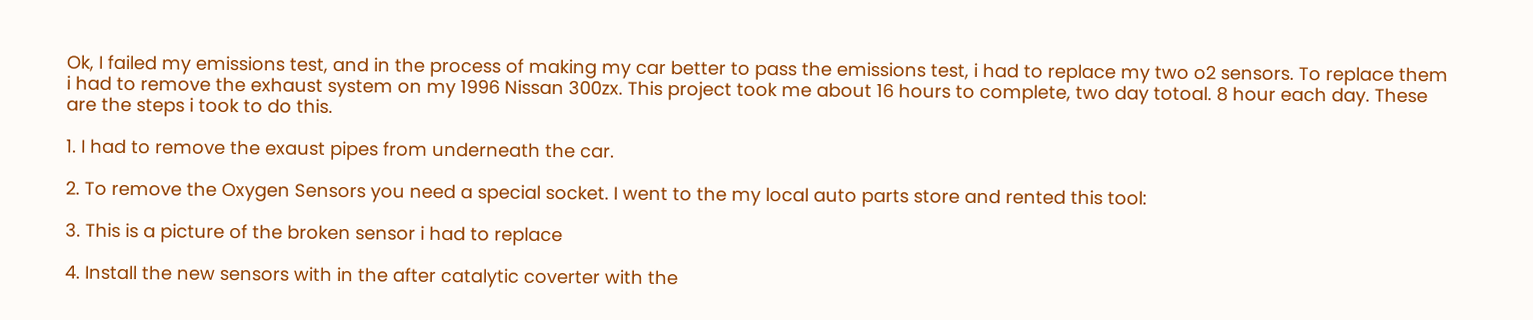Ok, I failed my emissions test, and in the process of making my car better to pass the emissions test, i had to replace my two o2 sensors. To replace them i had to remove the exhaust system on my 1996 Nissan 300zx. This project took me about 16 hours to complete, two day totoal. 8 hour each day. These are the steps i took to do this.

1. I had to remove the exaust pipes from underneath the car.

2. To remove the Oxygen Sensors you need a special socket. I went to the my local auto parts store and rented this tool:

3. This is a picture of the broken sensor i had to replace

4. Install the new sensors with in the after catalytic coverter with the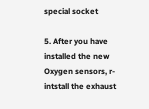special socket

5. After you have installed the new Oxygen sensors, r-intstall the exhaust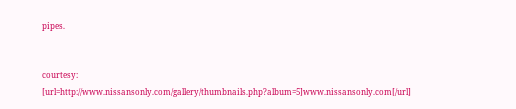pipes.


courtesy: [url=http://www.nissansonly.com/gallery/thumbnails.php?album=5]www.nissansonly.com[/url]